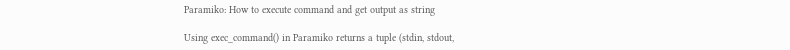Paramiko: How to execute command and get output as string

Using exec_command() in Paramiko returns a tuple (stdin, stdout,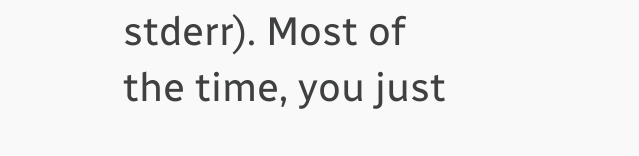stderr). Most of the time, you just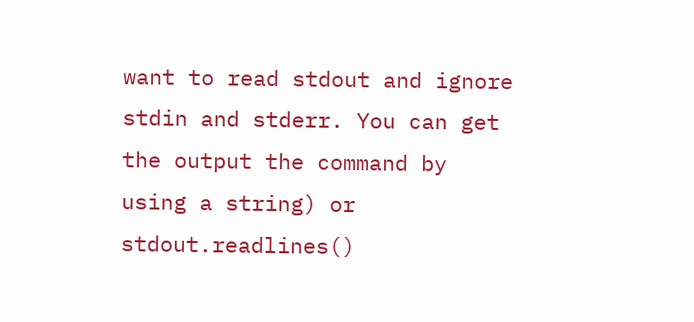want to read stdout and ignore stdin and stderr. You can get the output the command by using a string) or stdout.readlines()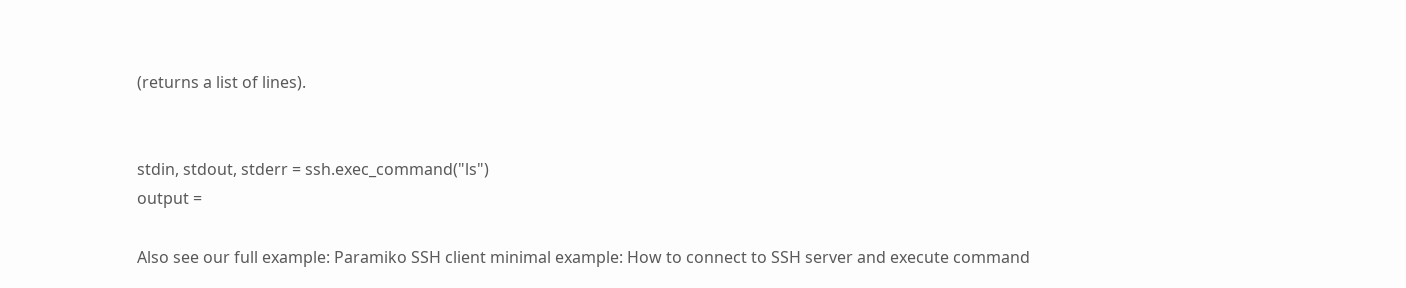(returns a list of lines).


stdin, stdout, stderr = ssh.exec_command("ls")
output =

Also see our full example: Paramiko SSH client minimal example: How to connect to SSH server and execute command